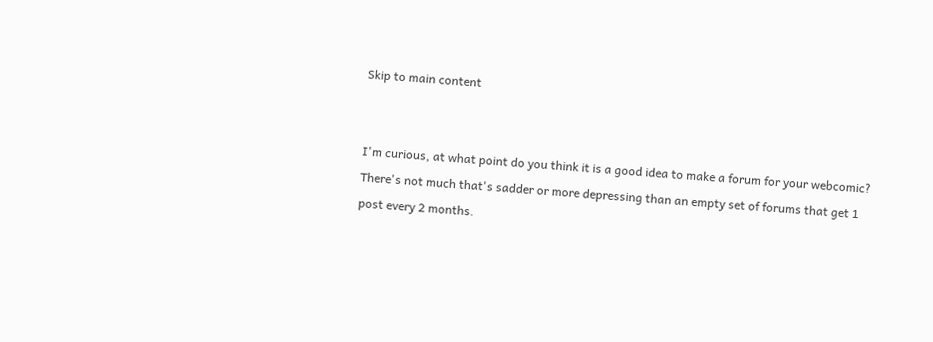Skip to main content


I'm curious, at what point do you think it is a good idea to make a forum for your webcomic? There's not much that's sadder or more depressing than an empty set of forums that get 1 post every 2 months.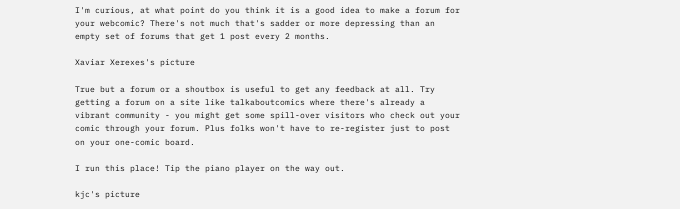I'm curious, at what point do you think it is a good idea to make a forum for your webcomic? There's not much that's sadder or more depressing than an empty set of forums that get 1 post every 2 months.

Xaviar Xerexes's picture

True but a forum or a shoutbox is useful to get any feedback at all. Try getting a forum on a site like talkaboutcomics where there's already a vibrant community - you might get some spill-over visitors who check out your comic through your forum. Plus folks won't have to re-register just to post on your one-comic board.

I run this place! Tip the piano player on the way out.

kjc's picture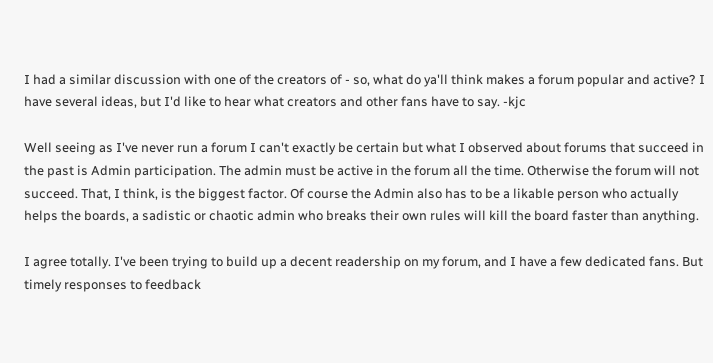I had a similar discussion with one of the creators of - so, what do ya'll think makes a forum popular and active? I have several ideas, but I'd like to hear what creators and other fans have to say. -kjc

Well seeing as I've never run a forum I can't exactly be certain but what I observed about forums that succeed in the past is Admin participation. The admin must be active in the forum all the time. Otherwise the forum will not succeed. That, I think, is the biggest factor. Of course the Admin also has to be a likable person who actually helps the boards, a sadistic or chaotic admin who breaks their own rules will kill the board faster than anything.

I agree totally. I've been trying to build up a decent readership on my forum, and I have a few dedicated fans. But timely responses to feedback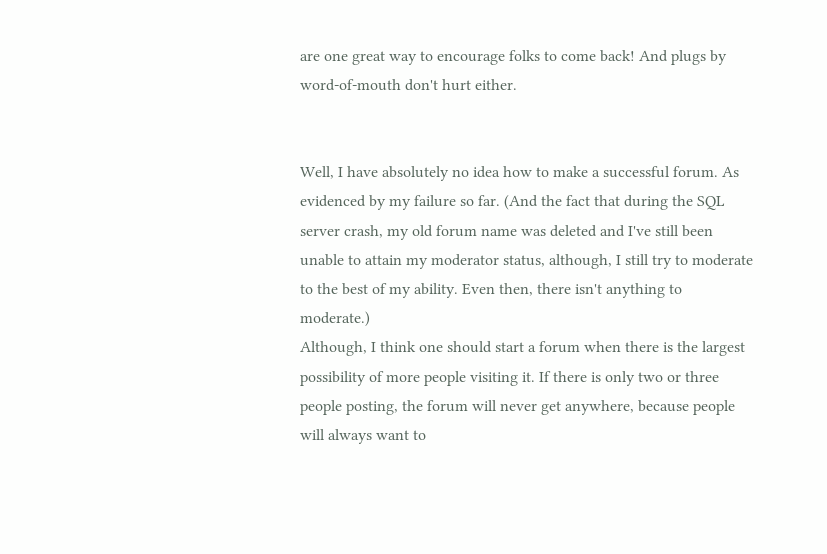are one great way to encourage folks to come back! And plugs by word-of-mouth don't hurt either.


Well, I have absolutely no idea how to make a successful forum. As evidenced by my failure so far. (And the fact that during the SQL server crash, my old forum name was deleted and I've still been unable to attain my moderator status, although, I still try to moderate to the best of my ability. Even then, there isn't anything to moderate.)
Although, I think one should start a forum when there is the largest possibility of more people visiting it. If there is only two or three people posting, the forum will never get anywhere, because people will always want to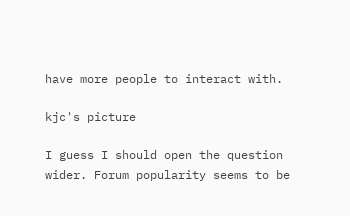have more people to interact with.

kjc's picture

I guess I should open the question wider. Forum popularity seems to be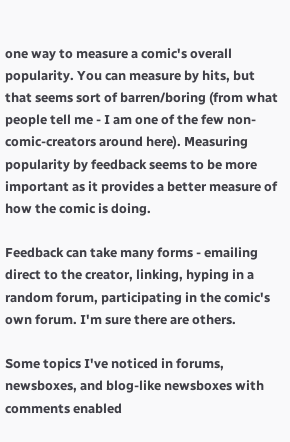one way to measure a comic's overall popularity. You can measure by hits, but that seems sort of barren/boring (from what people tell me - I am one of the few non-comic-creators around here). Measuring popularity by feedback seems to be more important as it provides a better measure of how the comic is doing.

Feedback can take many forms - emailing direct to the creator, linking, hyping in a random forum, participating in the comic's own forum. I'm sure there are others.

Some topics I've noticed in forums, newsboxes, and blog-like newsboxes with comments enabled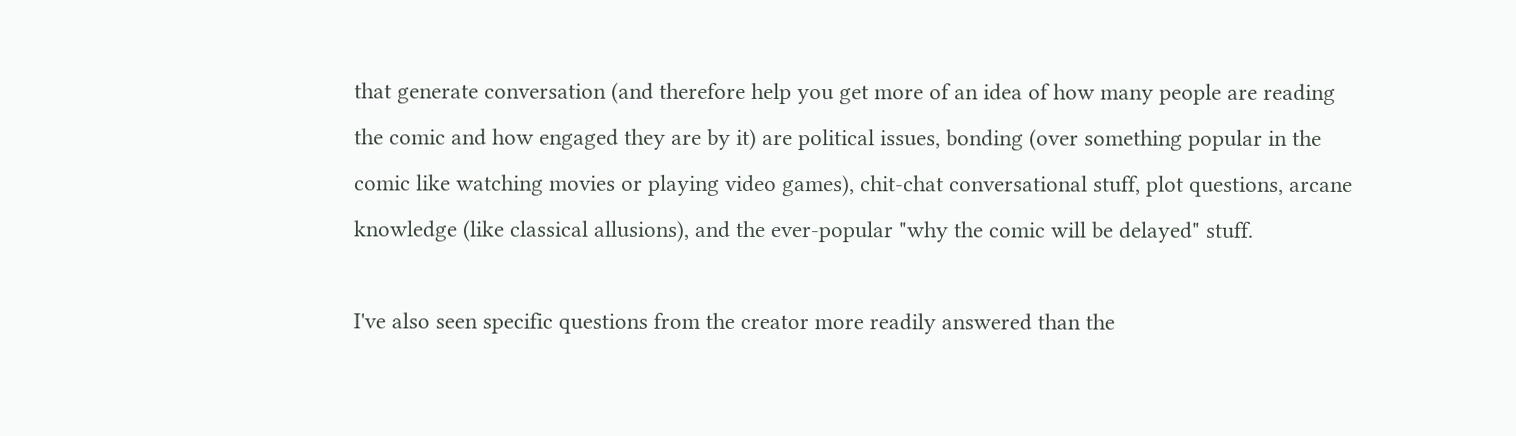that generate conversation (and therefore help you get more of an idea of how many people are reading the comic and how engaged they are by it) are political issues, bonding (over something popular in the comic like watching movies or playing video games), chit-chat conversational stuff, plot questions, arcane knowledge (like classical allusions), and the ever-popular "why the comic will be delayed" stuff.

I've also seen specific questions from the creator more readily answered than the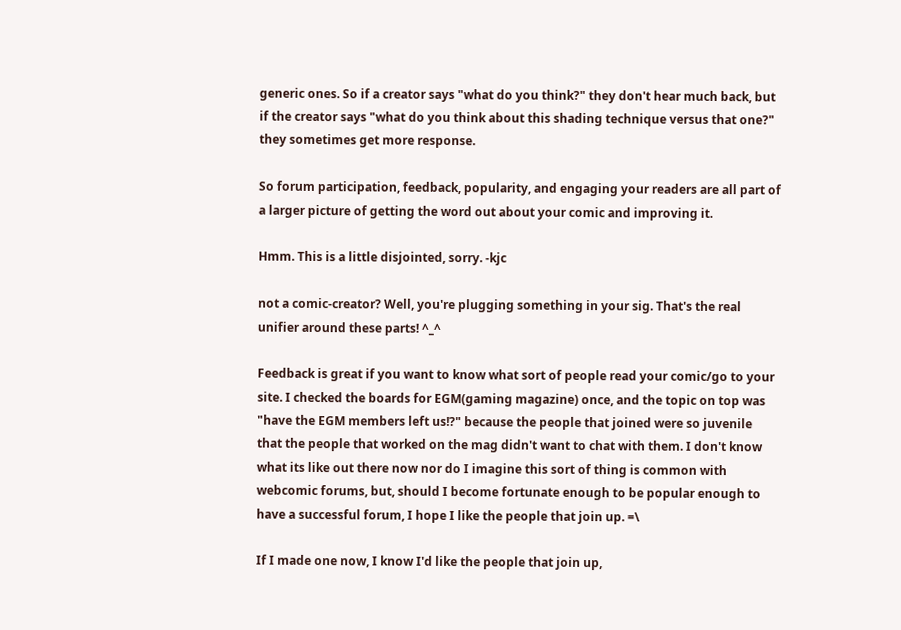generic ones. So if a creator says "what do you think?" they don't hear much back, but if the creator says "what do you think about this shading technique versus that one?" they sometimes get more response.

So forum participation, feedback, popularity, and engaging your readers are all part of a larger picture of getting the word out about your comic and improving it.

Hmm. This is a little disjointed, sorry. -kjc

not a comic-creator? Well, you're plugging something in your sig. That's the real unifier around these parts! ^_^

Feedback is great if you want to know what sort of people read your comic/go to your site. I checked the boards for EGM(gaming magazine) once, and the topic on top was "have the EGM members left us!?" because the people that joined were so juvenile that the people that worked on the mag didn't want to chat with them. I don't know what its like out there now nor do I imagine this sort of thing is common with webcomic forums, but, should I become fortunate enough to be popular enough to have a successful forum, I hope I like the people that join up. =\

If I made one now, I know I'd like the people that join up,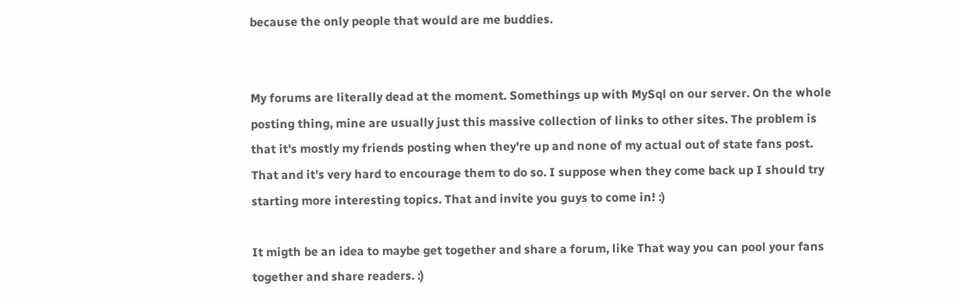because the only people that would are me buddies.


My forums are literally dead at the moment. Somethings up with MySql on our server. On the whole posting thing, mine are usually just this massive collection of links to other sites. The problem is that it's mostly my friends posting when they're up and none of my actual out of state fans post. That and it's very hard to encourage them to do so. I suppose when they come back up I should try starting more interesting topics. That and invite you guys to come in! :)

It migth be an idea to maybe get together and share a forum, like That way you can pool your fans together and share readers. :)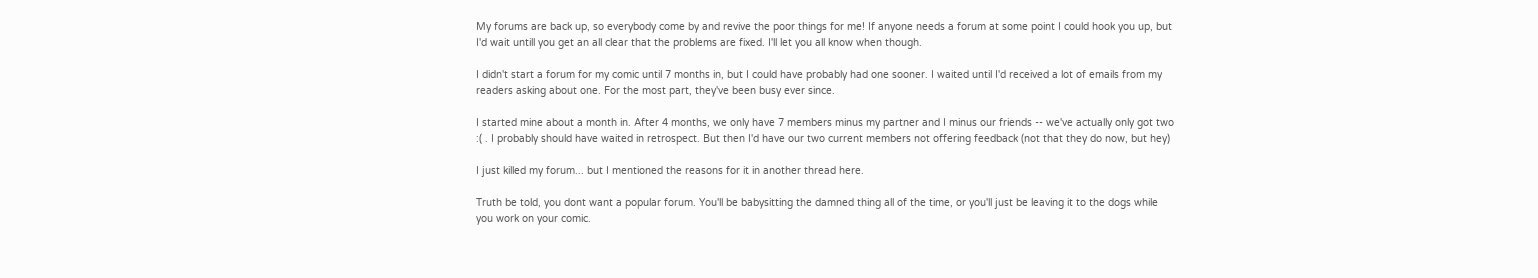My forums are back up, so everybody come by and revive the poor things for me! If anyone needs a forum at some point I could hook you up, but I'd wait untill you get an all clear that the problems are fixed. I'll let you all know when though.

I didn't start a forum for my comic until 7 months in, but I could have probably had one sooner. I waited until I'd received a lot of emails from my readers asking about one. For the most part, they've been busy ever since.

I started mine about a month in. After 4 months, we only have 7 members minus my partner and I minus our friends -- we've actually only got two :( . I probably should have waited in retrospect. But then I'd have our two current members not offering feedback (not that they do now, but hey)

I just killed my forum... but I mentioned the reasons for it in another thread here.

Truth be told, you dont want a popular forum. You'll be babysitting the damned thing all of the time, or you'll just be leaving it to the dogs while you work on your comic.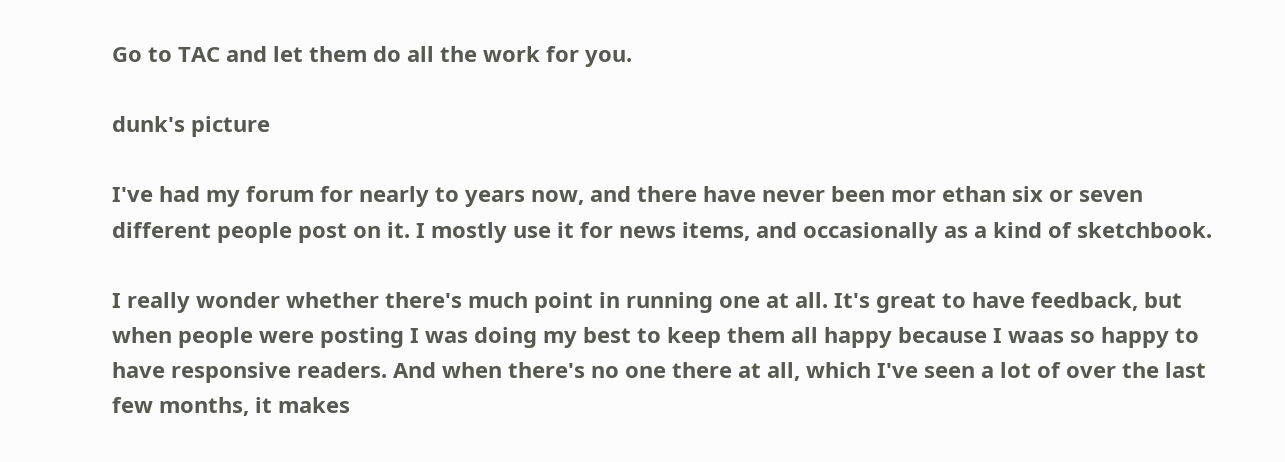Go to TAC and let them do all the work for you.

dunk's picture

I've had my forum for nearly to years now, and there have never been mor ethan six or seven different people post on it. I mostly use it for news items, and occasionally as a kind of sketchbook.

I really wonder whether there's much point in running one at all. It's great to have feedback, but when people were posting I was doing my best to keep them all happy because I waas so happy to have responsive readers. And when there's no one there at all, which I've seen a lot of over the last few months, it makes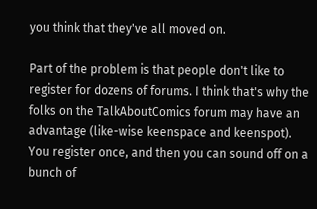you think that they've all moved on.

Part of the problem is that people don't like to register for dozens of forums. I think that's why the folks on the TalkAboutComics forum may have an advantage (like-wise keenspace and keenspot). You register once, and then you can sound off on a bunch of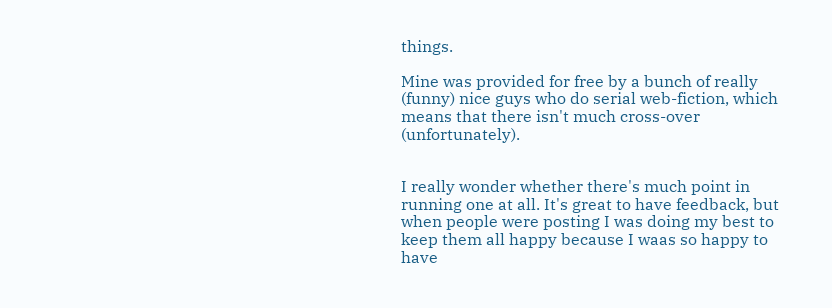things.

Mine was provided for free by a bunch of really (funny) nice guys who do serial web-fiction, which means that there isn't much cross-over (unfortunately).


I really wonder whether there's much point in running one at all. It's great to have feedback, but when people were posting I was doing my best to keep them all happy because I waas so happy to have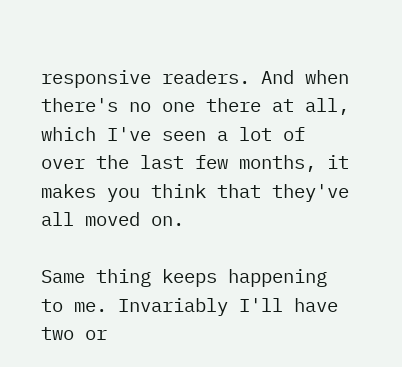responsive readers. And when there's no one there at all, which I've seen a lot of over the last few months, it makes you think that they've all moved on.

Same thing keeps happening to me. Invariably I'll have two or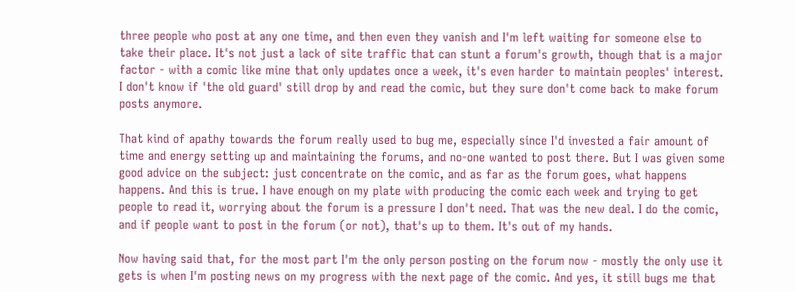three people who post at any one time, and then even they vanish and I'm left waiting for someone else to take their place. It's not just a lack of site traffic that can stunt a forum's growth, though that is a major factor - with a comic like mine that only updates once a week, it's even harder to maintain peoples' interest. I don't know if 'the old guard' still drop by and read the comic, but they sure don't come back to make forum posts anymore.

That kind of apathy towards the forum really used to bug me, especially since I'd invested a fair amount of time and energy setting up and maintaining the forums, and no-one wanted to post there. But I was given some good advice on the subject: just concentrate on the comic, and as far as the forum goes, what happens happens. And this is true. I have enough on my plate with producing the comic each week and trying to get people to read it, worrying about the forum is a pressure I don't need. That was the new deal. I do the comic, and if people want to post in the forum (or not), that's up to them. It's out of my hands.

Now having said that, for the most part I'm the only person posting on the forum now - mostly the only use it gets is when I'm posting news on my progress with the next page of the comic. And yes, it still bugs me that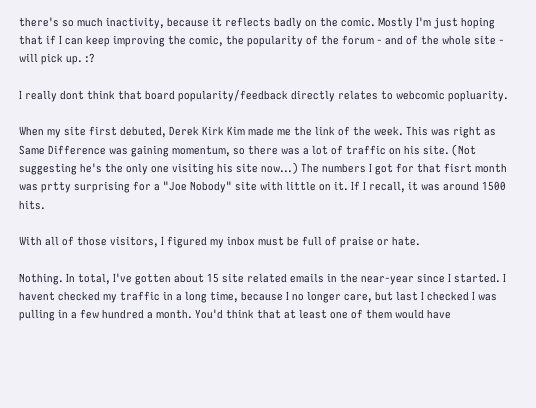there's so much inactivity, because it reflects badly on the comic. Mostly I'm just hoping that if I can keep improving the comic, the popularity of the forum - and of the whole site - will pick up. :?

I really dont think that board popularity/feedback directly relates to webcomic popluarity.

When my site first debuted, Derek Kirk Kim made me the link of the week. This was right as Same Difference was gaining momentum, so there was a lot of traffic on his site. (Not suggesting he's the only one visiting his site now...) The numbers I got for that fisrt month was prtty surprising for a "Joe Nobody" site with little on it. If I recall, it was around 1500 hits.

With all of those visitors, I figured my inbox must be full of praise or hate.

Nothing. In total, I've gotten about 15 site related emails in the near-year since I started. I havent checked my traffic in a long time, because I no longer care, but last I checked I was pulling in a few hundred a month. You'd think that at least one of them would have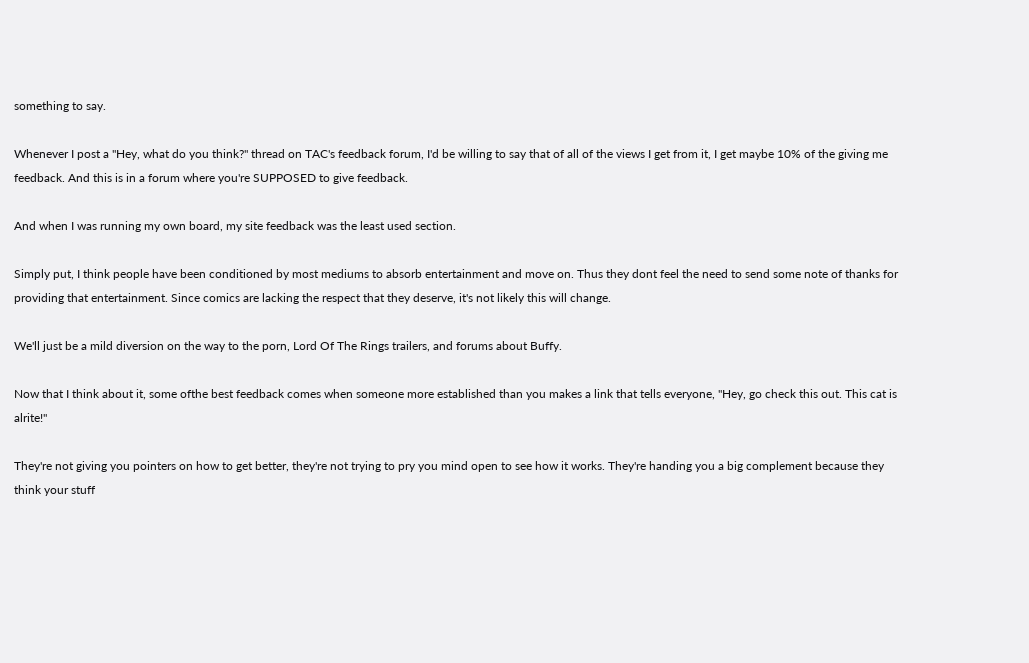something to say.

Whenever I post a "Hey, what do you think?" thread on TAC's feedback forum, I'd be willing to say that of all of the views I get from it, I get maybe 10% of the giving me feedback. And this is in a forum where you're SUPPOSED to give feedback.

And when I was running my own board, my site feedback was the least used section.

Simply put, I think people have been conditioned by most mediums to absorb entertainment and move on. Thus they dont feel the need to send some note of thanks for providing that entertainment. Since comics are lacking the respect that they deserve, it's not likely this will change.

We'll just be a mild diversion on the way to the porn, Lord Of The Rings trailers, and forums about Buffy.

Now that I think about it, some ofthe best feedback comes when someone more established than you makes a link that tells everyone, "Hey, go check this out. This cat is alrite!"

They're not giving you pointers on how to get better, they're not trying to pry you mind open to see how it works. They're handing you a big complement because they think your stuff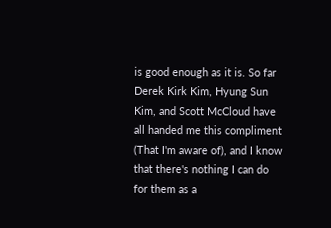is good enough as it is. So far Derek Kirk Kim, Hyung Sun Kim, and Scott McCloud have all handed me this compliment (That I'm aware of), and I know that there's nothing I can do for them as a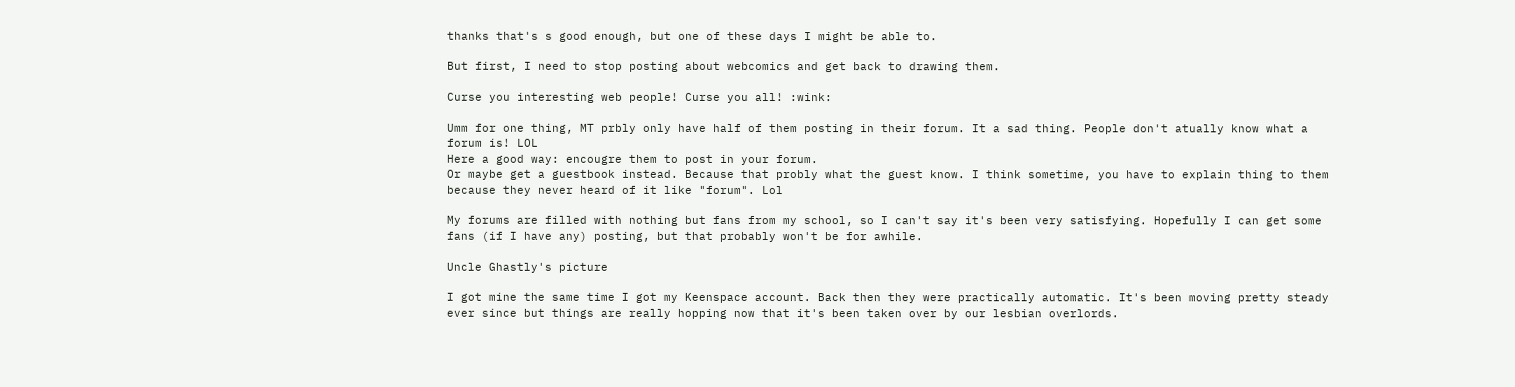thanks that's s good enough, but one of these days I might be able to.

But first, I need to stop posting about webcomics and get back to drawing them.

Curse you interesting web people! Curse you all! :wink:

Umm for one thing, MT prbly only have half of them posting in their forum. It a sad thing. People don't atually know what a forum is! LOL
Here a good way: encougre them to post in your forum.
Or maybe get a guestbook instead. Because that probly what the guest know. I think sometime, you have to explain thing to them because they never heard of it like "forum". Lol

My forums are filled with nothing but fans from my school, so I can't say it's been very satisfying. Hopefully I can get some fans (if I have any) posting, but that probably won't be for awhile.

Uncle Ghastly's picture

I got mine the same time I got my Keenspace account. Back then they were practically automatic. It's been moving pretty steady ever since but things are really hopping now that it's been taken over by our lesbian overlords.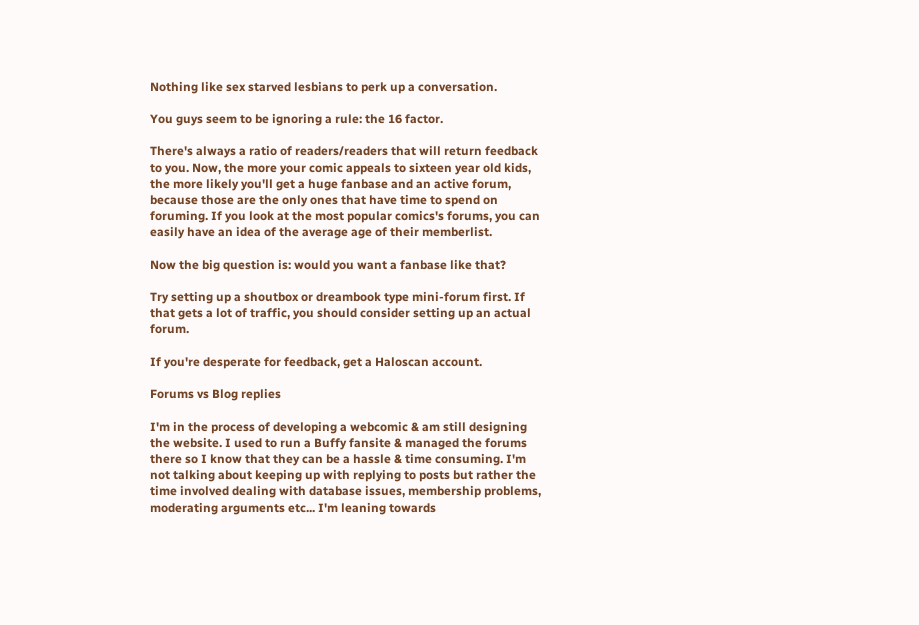Nothing like sex starved lesbians to perk up a conversation.

You guys seem to be ignoring a rule: the 16 factor.

There's always a ratio of readers/readers that will return feedback to you. Now, the more your comic appeals to sixteen year old kids, the more likely you'll get a huge fanbase and an active forum, because those are the only ones that have time to spend on foruming. If you look at the most popular comics's forums, you can easily have an idea of the average age of their memberlist.

Now the big question is: would you want a fanbase like that?

Try setting up a shoutbox or dreambook type mini-forum first. If that gets a lot of traffic, you should consider setting up an actual forum.

If you're desperate for feedback, get a Haloscan account.

Forums vs Blog replies

I'm in the process of developing a webcomic & am still designing the website. I used to run a Buffy fansite & managed the forums there so I know that they can be a hassle & time consuming. I'm not talking about keeping up with replying to posts but rather the time involved dealing with database issues, membership problems, moderating arguments etc... I'm leaning towards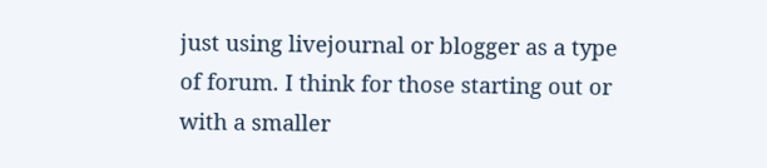just using livejournal or blogger as a type of forum. I think for those starting out or with a smaller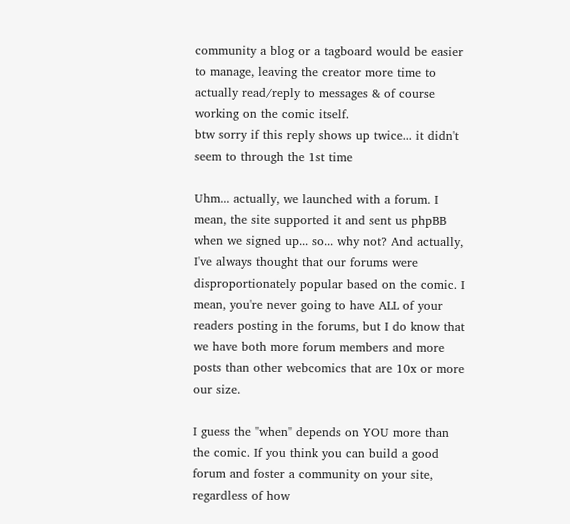community a blog or a tagboard would be easier to manage, leaving the creator more time to actually read/reply to messages & of course working on the comic itself.
btw sorry if this reply shows up twice... it didn't seem to through the 1st time

Uhm... actually, we launched with a forum. I mean, the site supported it and sent us phpBB when we signed up... so... why not? And actually, I've always thought that our forums were disproportionately popular based on the comic. I mean, you're never going to have ALL of your readers posting in the forums, but I do know that we have both more forum members and more posts than other webcomics that are 10x or more our size.

I guess the "when" depends on YOU more than the comic. If you think you can build a good forum and foster a community on your site, regardless of how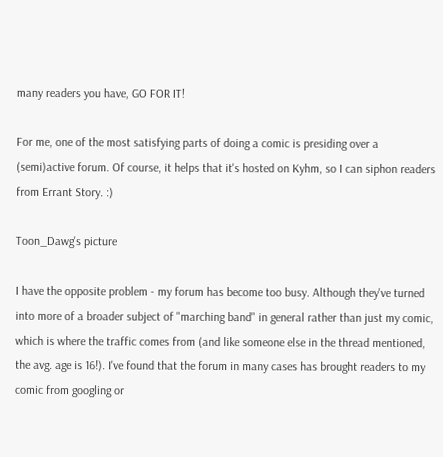many readers you have, GO FOR IT!

For me, one of the most satisfying parts of doing a comic is presiding over a (semi)active forum. Of course, it helps that it's hosted on Kyhm, so I can siphon readers from Errant Story. :)

Toon_Dawg's picture

I have the opposite problem - my forum has become too busy. Although they've turned into more of a broader subject of "marching band" in general rather than just my comic, which is where the traffic comes from (and like someone else in the thread mentioned, the avg. age is 16!). I've found that the forum in many cases has brought readers to my comic from googling or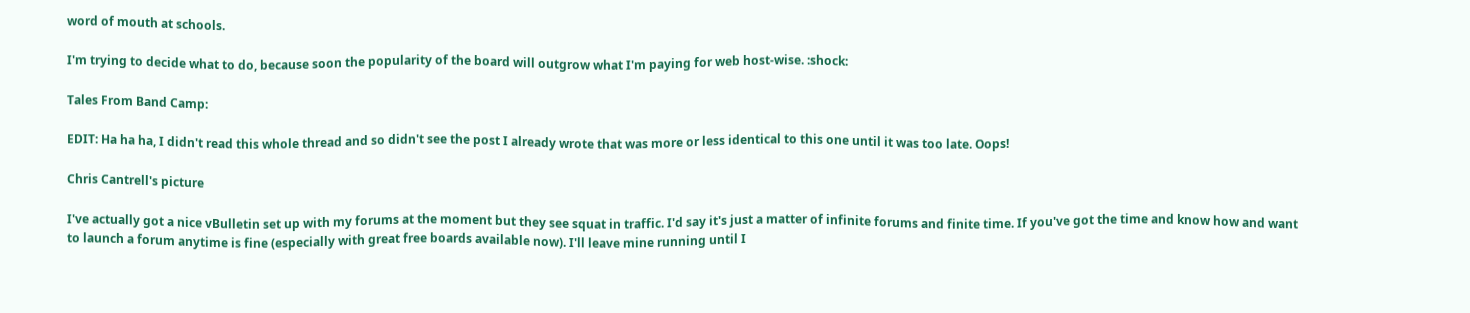word of mouth at schools.

I'm trying to decide what to do, because soon the popularity of the board will outgrow what I'm paying for web host-wise. :shock:

Tales From Band Camp:

EDIT: Ha ha ha, I didn't read this whole thread and so didn't see the post I already wrote that was more or less identical to this one until it was too late. Oops!

Chris Cantrell's picture

I've actually got a nice vBulletin set up with my forums at the moment but they see squat in traffic. I'd say it's just a matter of infinite forums and finite time. If you've got the time and know how and want to launch a forum anytime is fine (especially with great free boards available now). I'll leave mine running until I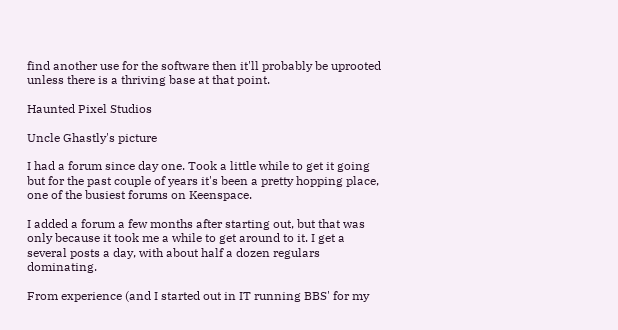find another use for the software then it'll probably be uprooted unless there is a thriving base at that point.

Haunted Pixel Studios

Uncle Ghastly's picture

I had a forum since day one. Took a little while to get it going but for the past couple of years it's been a pretty hopping place, one of the busiest forums on Keenspace.

I added a forum a few months after starting out, but that was only because it took me a while to get around to it. I get a several posts a day, with about half a dozen regulars dominating.

From experience (and I started out in IT running BBS' for my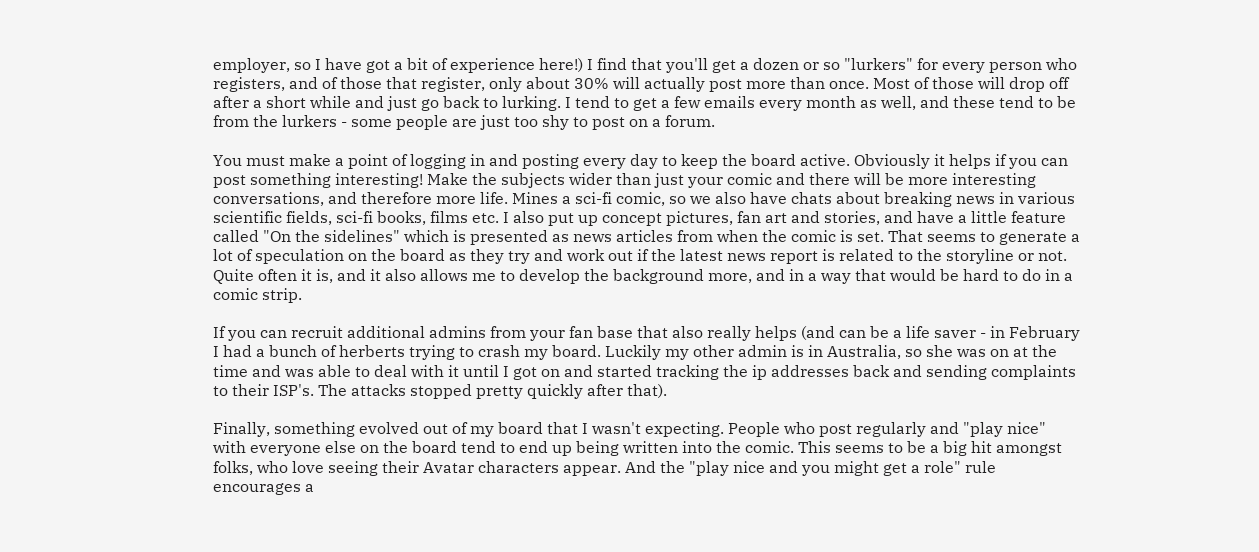employer, so I have got a bit of experience here!) I find that you'll get a dozen or so "lurkers" for every person who registers, and of those that register, only about 30% will actually post more than once. Most of those will drop off after a short while and just go back to lurking. I tend to get a few emails every month as well, and these tend to be from the lurkers - some people are just too shy to post on a forum.

You must make a point of logging in and posting every day to keep the board active. Obviously it helps if you can post something interesting! Make the subjects wider than just your comic and there will be more interesting conversations, and therefore more life. Mines a sci-fi comic, so we also have chats about breaking news in various scientific fields, sci-fi books, films etc. I also put up concept pictures, fan art and stories, and have a little feature called "On the sidelines" which is presented as news articles from when the comic is set. That seems to generate a lot of speculation on the board as they try and work out if the latest news report is related to the storyline or not. Quite often it is, and it also allows me to develop the background more, and in a way that would be hard to do in a comic strip.

If you can recruit additional admins from your fan base that also really helps (and can be a life saver - in February I had a bunch of herberts trying to crash my board. Luckily my other admin is in Australia, so she was on at the time and was able to deal with it until I got on and started tracking the ip addresses back and sending complaints to their ISP's. The attacks stopped pretty quickly after that).

Finally, something evolved out of my board that I wasn't expecting. People who post regularly and "play nice" with everyone else on the board tend to end up being written into the comic. This seems to be a big hit amongst folks, who love seeing their Avatar characters appear. And the "play nice and you might get a role" rule encourages a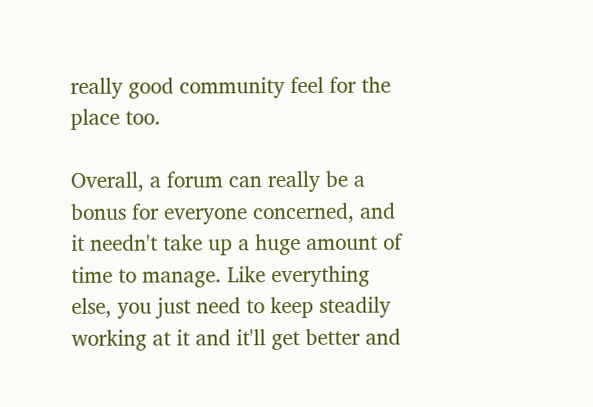really good community feel for the place too.

Overall, a forum can really be a bonus for everyone concerned, and it needn't take up a huge amount of time to manage. Like everything else, you just need to keep steadily working at it and it'll get better and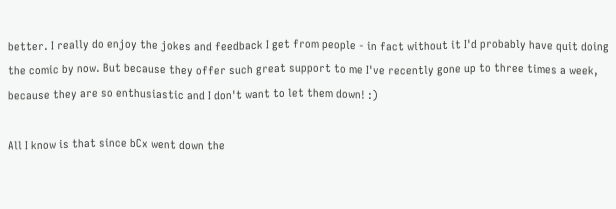better. I really do enjoy the jokes and feedback I get from people - in fact without it I'd probably have quit doing the comic by now. But because they offer such great support to me I've recently gone up to three times a week, because they are so enthusiastic and I don't want to let them down! :)

All I know is that since bCx went down the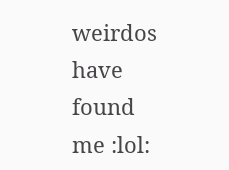weirdos have found me :lol: